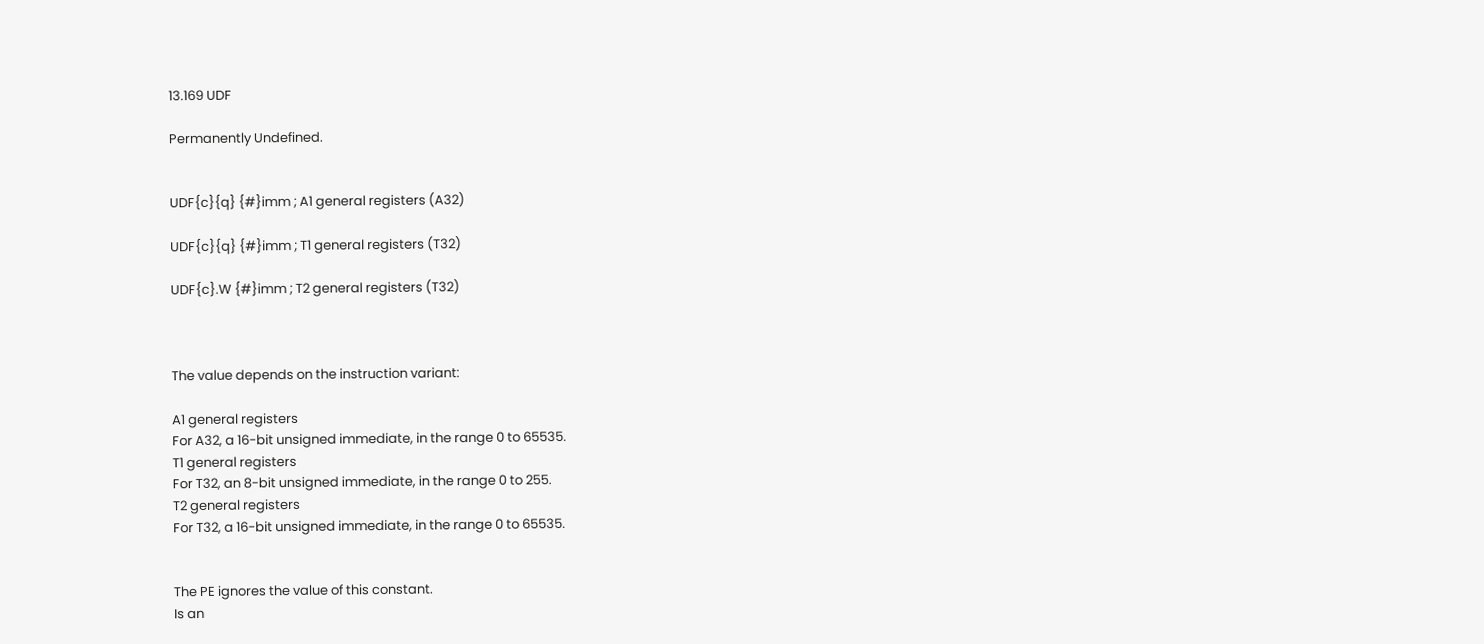13.169 UDF

Permanently Undefined.


UDF{c}{q} {#}imm ; A1 general registers (A32)

UDF{c}{q} {#}imm ; T1 general registers (T32)

UDF{c}.W {#}imm ; T2 general registers (T32)



The value depends on the instruction variant:

A1 general registers
For A32, a 16-bit unsigned immediate, in the range 0 to 65535.
T1 general registers
For T32, an 8-bit unsigned immediate, in the range 0 to 255.
T2 general registers
For T32, a 16-bit unsigned immediate, in the range 0 to 65535.


The PE ignores the value of this constant.
Is an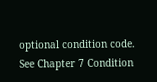optional condition code. See Chapter 7 Condition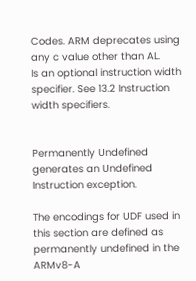Codes. ARM deprecates using any c value other than AL.
Is an optional instruction width specifier. See 13.2 Instruction width specifiers.


Permanently Undefined generates an Undefined Instruction exception.

The encodings for UDF used in this section are defined as permanently undefined in the ARMv8-A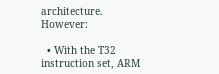architecture. However:

  • With the T32 instruction set, ARM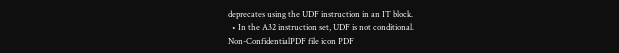deprecates using the UDF instruction in an IT block.
  • In the A32 instruction set, UDF is not conditional.
Non-ConfidentialPDF file icon PDF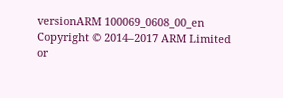versionARM 100069_0608_00_en
Copyright © 2014–2017 ARM Limited or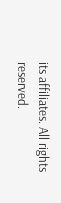its affiliates. All rights reserved.